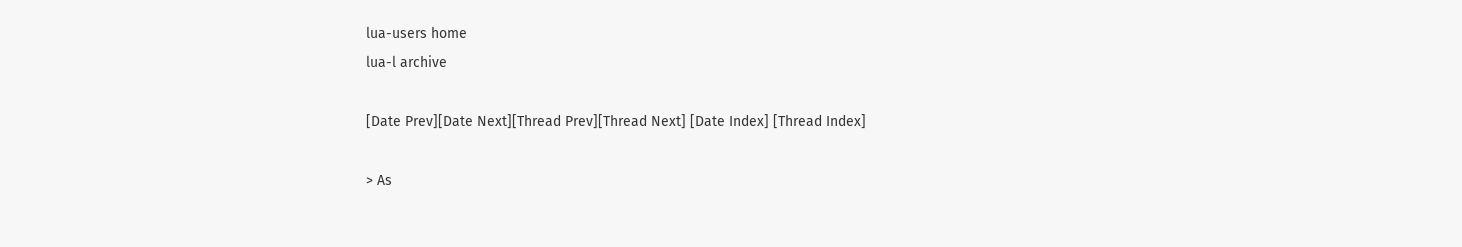lua-users home
lua-l archive

[Date Prev][Date Next][Thread Prev][Thread Next] [Date Index] [Thread Index]

> As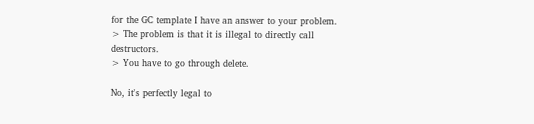for the GC template I have an answer to your problem.
> The problem is that it is illegal to directly call destructors.
> You have to go through delete.

No, it's perfectly legal to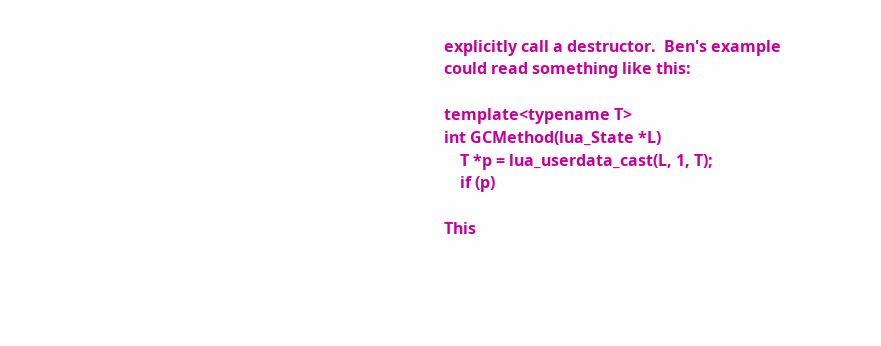explicitly call a destructor.  Ben's example
could read something like this:

template<typename T>
int GCMethod(lua_State *L)
    T *p = lua_userdata_cast(L, 1, T);
    if (p)

This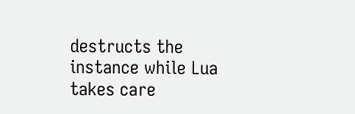destructs the instance while Lua takes care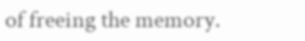of freeing the memory.